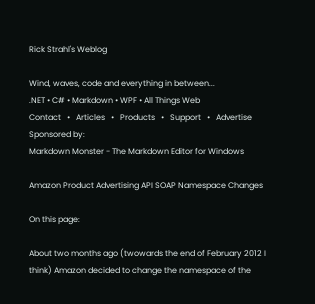Rick Strahl's Weblog

Wind, waves, code and everything in between...
.NET • C# • Markdown • WPF • All Things Web
Contact   •   Articles   •   Products   •   Support   •   Advertise
Sponsored by:
Markdown Monster - The Markdown Editor for Windows

Amazon Product Advertising API SOAP Namespace Changes

On this page:

About two months ago (twowards the end of February 2012 I think) Amazon decided to change the namespace of the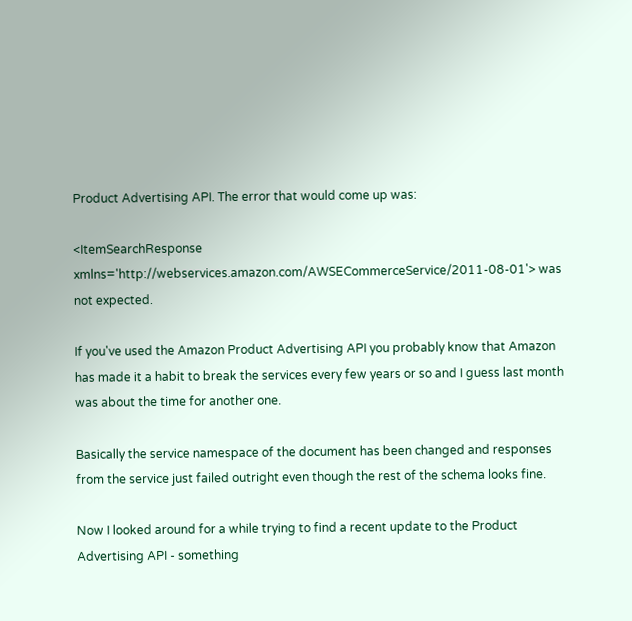Product Advertising API. The error that would come up was:

<ItemSearchResponse xmlns='http://webservices.amazon.com/AWSECommerceService/2011-08-01'> was not expected.

If you've used the Amazon Product Advertising API you probably know that Amazon has made it a habit to break the services every few years or so and I guess last month was about the time for another one.

Basically the service namespace of the document has been changed and responses from the service just failed outright even though the rest of the schema looks fine.

Now I looked around for a while trying to find a recent update to the Product Advertising API - something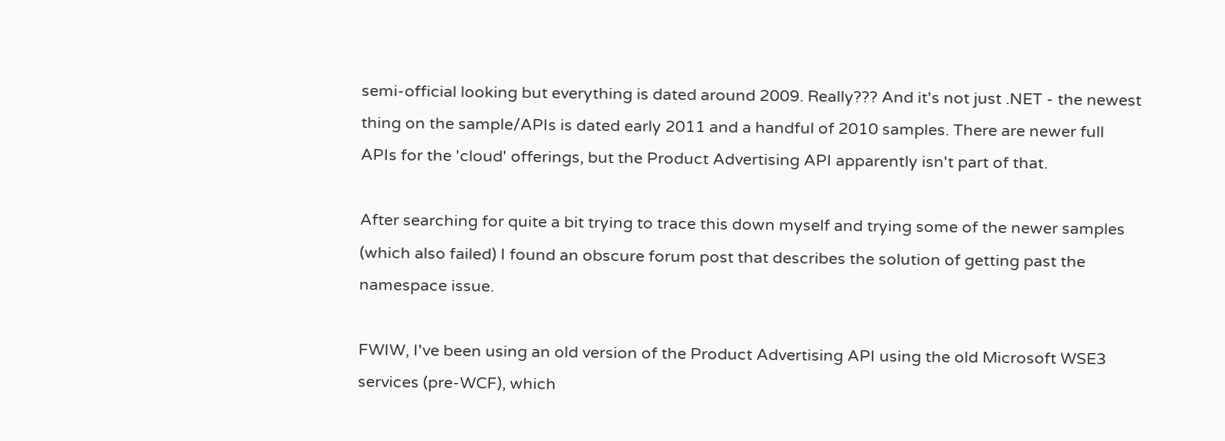semi-official looking but everything is dated around 2009. Really??? And it's not just .NET - the newest thing on the sample/APIs is dated early 2011 and a handful of 2010 samples. There are newer full APIs for the 'cloud' offerings, but the Product Advertising API apparently isn't part of that.

After searching for quite a bit trying to trace this down myself and trying some of the newer samples (which also failed) I found an obscure forum post that describes the solution of getting past the namespace issue.

FWIW, I've been using an old version of the Product Advertising API using the old Microsoft WSE3 services (pre-WCF), which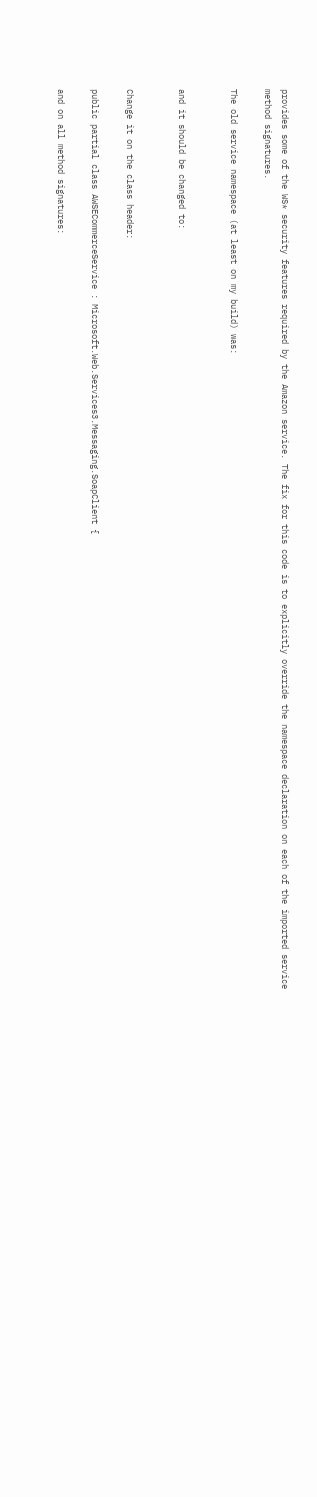provides some of the WS* security features required by the Amazon service. The fix for this code is to explicitly override the namespace declaration on each of the imported service method signatures.

The old service namespace (at least on my build) was:


and it should be changed to:


Change it on the class header:

public partial class AWSECommerceService : Microsoft.Web.Services3.Messaging.SoapClient {

and on all method signatures: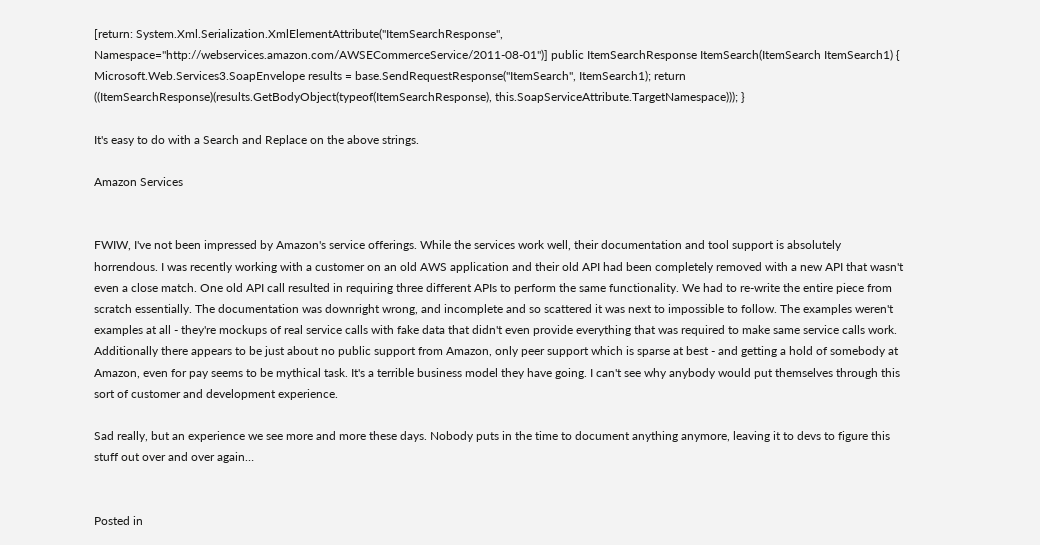[return: System.Xml.Serialization.XmlElementAttribute("ItemSearchResponse",
Namespace="http://webservices.amazon.com/AWSECommerceService/2011-08-01")] public ItemSearchResponse ItemSearch(ItemSearch ItemSearch1) { Microsoft.Web.Services3.SoapEnvelope results = base.SendRequestResponse("ItemSearch", ItemSearch1); return ((ItemSearchResponse)(results.GetBodyObject(typeof(ItemSearchResponse), this.SoapServiceAttribute.TargetNamespace))); }

It's easy to do with a Search and Replace on the above strings.

Amazon Services


FWIW, I've not been impressed by Amazon's service offerings. While the services work well, their documentation and tool support is absolutely horrendous. I was recently working with a customer on an old AWS application and their old API had been completely removed with a new API that wasn't even a close match. One old API call resulted in requiring three different APIs to perform the same functionality. We had to re-write the entire piece from scratch essentially. The documentation was downright wrong, and incomplete and so scattered it was next to impossible to follow. The examples weren't examples at all - they're mockups of real service calls with fake data that didn't even provide everything that was required to make same service calls work. Additionally there appears to be just about no public support from Amazon, only peer support which is sparse at best - and getting a hold of somebody at Amazon, even for pay seems to be mythical task. It's a terrible business model they have going. I can't see why anybody would put themselves through this sort of customer and development experience.

Sad really, but an experience we see more and more these days. Nobody puts in the time to document anything anymore, leaving it to devs to figure this stuff out over and over again…


Posted in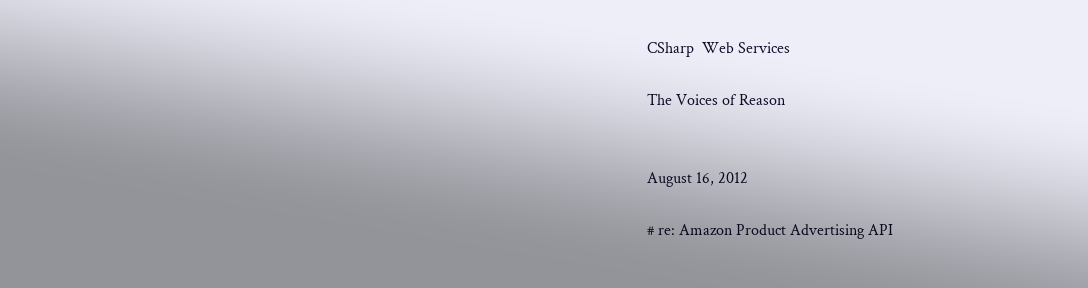CSharp  Web Services

The Voices of Reason


August 16, 2012

# re: Amazon Product Advertising API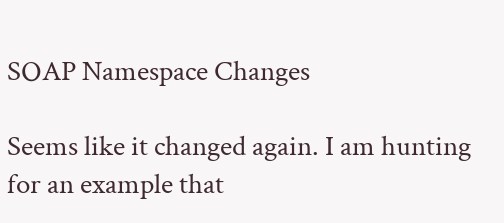SOAP Namespace Changes

Seems like it changed again. I am hunting for an example that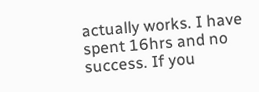actually works. I have spent 16hrs and no success. If you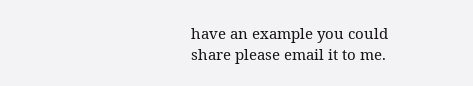have an example you could share please email it to me.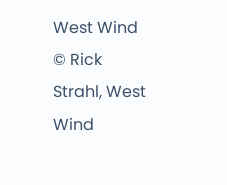West Wind  © Rick Strahl, West Wind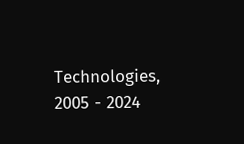Technologies, 2005 - 2024